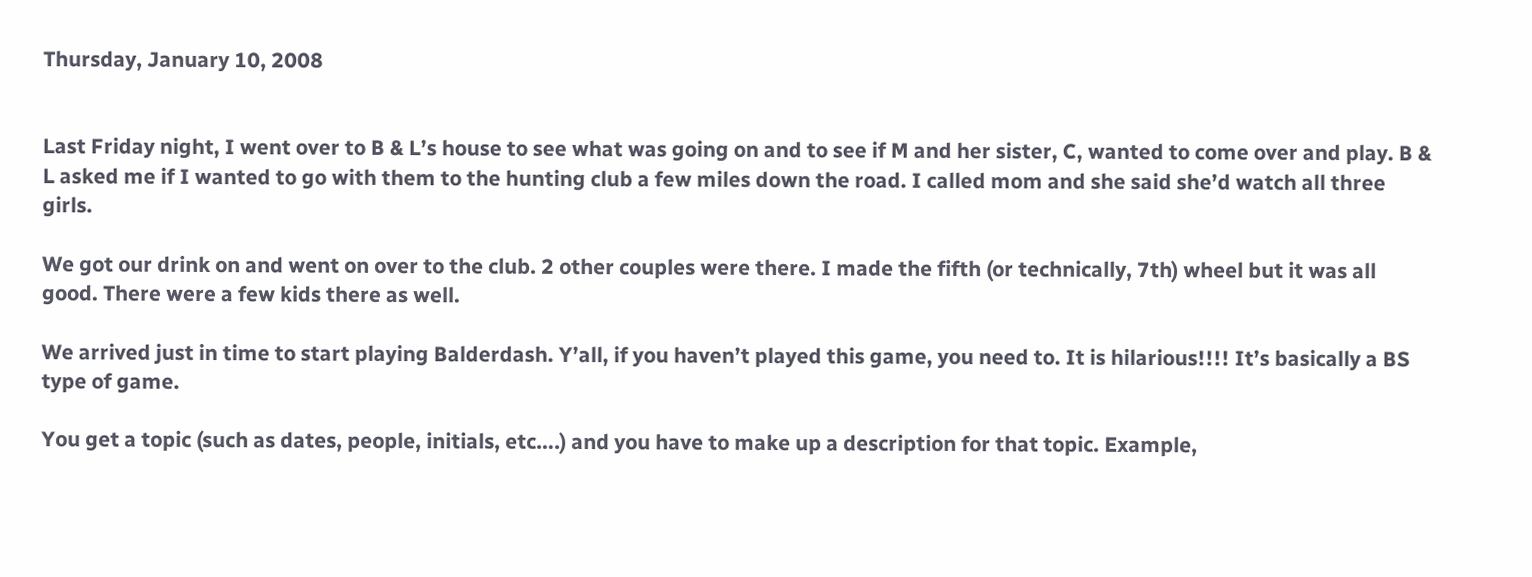Thursday, January 10, 2008


Last Friday night, I went over to B & L’s house to see what was going on and to see if M and her sister, C, wanted to come over and play. B & L asked me if I wanted to go with them to the hunting club a few miles down the road. I called mom and she said she’d watch all three girls.

We got our drink on and went on over to the club. 2 other couples were there. I made the fifth (or technically, 7th) wheel but it was all good. There were a few kids there as well.

We arrived just in time to start playing Balderdash. Y’all, if you haven’t played this game, you need to. It is hilarious!!!! It’s basically a BS type of game.

You get a topic (such as dates, people, initials, etc….) and you have to make up a description for that topic. Example,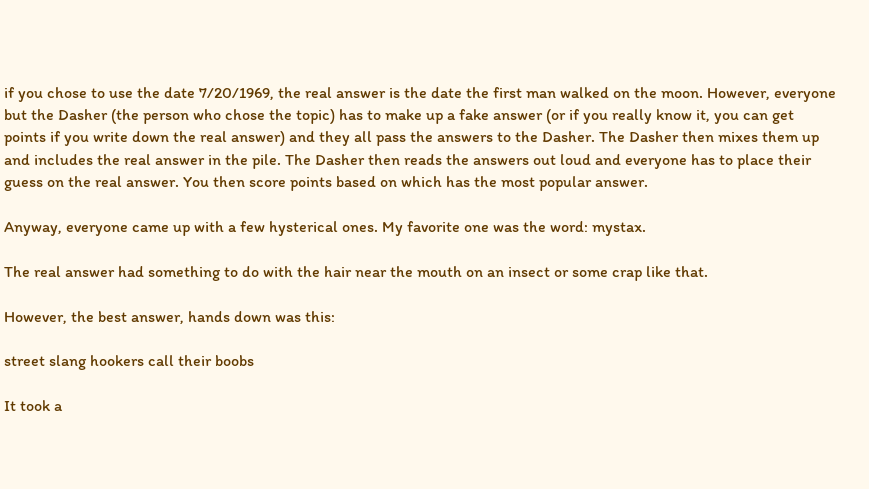if you chose to use the date 7/20/1969, the real answer is the date the first man walked on the moon. However, everyone but the Dasher (the person who chose the topic) has to make up a fake answer (or if you really know it, you can get points if you write down the real answer) and they all pass the answers to the Dasher. The Dasher then mixes them up and includes the real answer in the pile. The Dasher then reads the answers out loud and everyone has to place their guess on the real answer. You then score points based on which has the most popular answer.

Anyway, everyone came up with a few hysterical ones. My favorite one was the word: mystax.

The real answer had something to do with the hair near the mouth on an insect or some crap like that.

However, the best answer, hands down was this:

street slang hookers call their boobs

It took a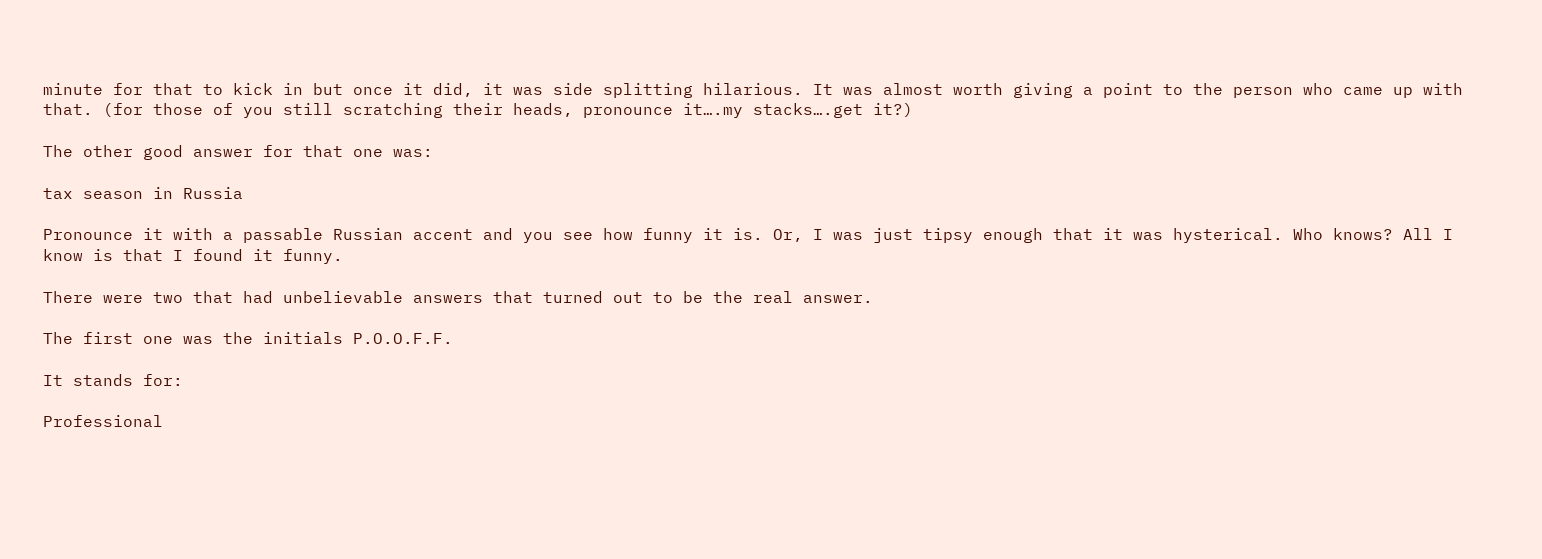minute for that to kick in but once it did, it was side splitting hilarious. It was almost worth giving a point to the person who came up with that. (for those of you still scratching their heads, pronounce it….my stacks….get it?)

The other good answer for that one was:

tax season in Russia

Pronounce it with a passable Russian accent and you see how funny it is. Or, I was just tipsy enough that it was hysterical. Who knows? All I know is that I found it funny.

There were two that had unbelievable answers that turned out to be the real answer.

The first one was the initials P.O.O.F.F.

It stands for:

Professional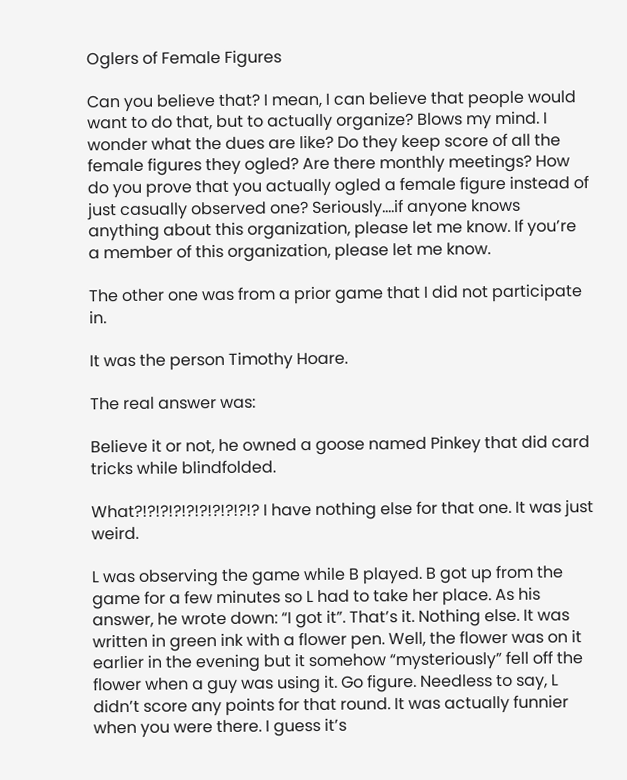Oglers of Female Figures

Can you believe that? I mean, I can believe that people would want to do that, but to actually organize? Blows my mind. I wonder what the dues are like? Do they keep score of all the female figures they ogled? Are there monthly meetings? How do you prove that you actually ogled a female figure instead of just casually observed one? Seriously….if anyone knows anything about this organization, please let me know. If you’re a member of this organization, please let me know.

The other one was from a prior game that I did not participate in.

It was the person Timothy Hoare.

The real answer was:

Believe it or not, he owned a goose named Pinkey that did card tricks while blindfolded.

What?!?!?!?!?!?!?!?!?!? I have nothing else for that one. It was just weird.

L was observing the game while B played. B got up from the game for a few minutes so L had to take her place. As his answer, he wrote down: “I got it”. That’s it. Nothing else. It was written in green ink with a flower pen. Well, the flower was on it earlier in the evening but it somehow “mysteriously” fell off the flower when a guy was using it. Go figure. Needless to say, L didn’t score any points for that round. It was actually funnier when you were there. I guess it’s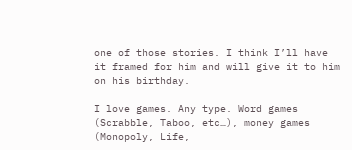one of those stories. I think I’ll have it framed for him and will give it to him on his birthday.

I love games. Any type. Word games (Scrabble, Taboo, etc…), money games (Monopoly, Life,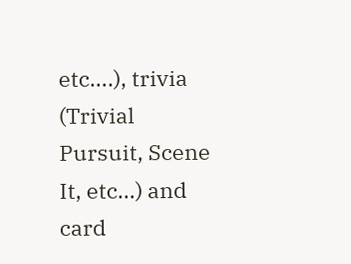etc….), trivia (Trivial Pursuit, Scene It, etc…) and card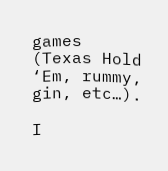games (Texas Hold ‘Em, rummy, gin, etc…).

I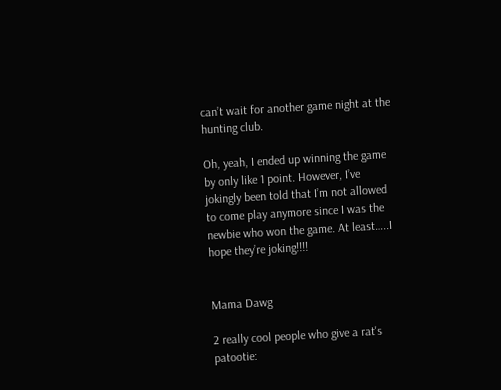can’t wait for another game night at the hunting club.

Oh, yeah, I ended up winning the game by only like 1 point. However, I’ve jokingly been told that I’m not allowed to come play anymore since I was the newbie who won the game. At least…..I hope they’re joking!!!!


Mama Dawg

2 really cool people who give a rat's patootie: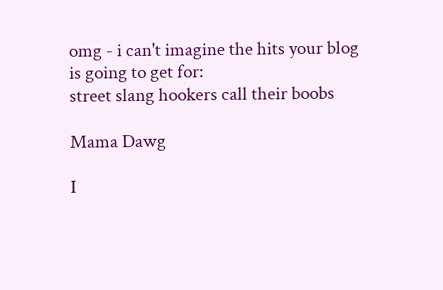omg - i can't imagine the hits your blog is going to get for:
street slang hookers call their boobs

Mama Dawg

I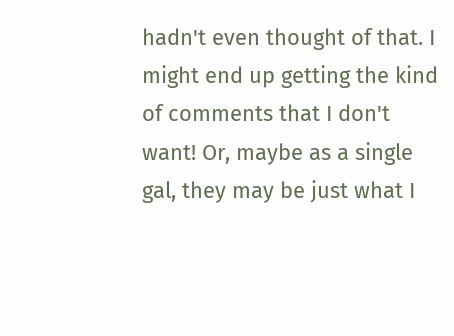hadn't even thought of that. I might end up getting the kind of comments that I don't want! Or, maybe as a single gal, they may be just what I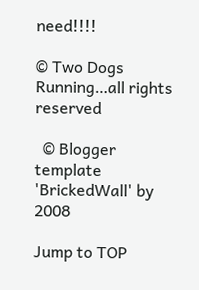need!!!!

© Two Dogs Running…all rights reserved

  © Blogger template 'BrickedWall' by 2008

Jump to TOP